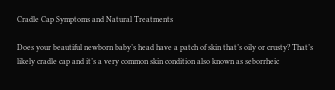Cradle Cap Symptoms and Natural Treatments

Does your beautiful newborn baby’s head have a patch of skin that’s oily or crusty? That’s likely cradle cap and it’s a very common skin condition also known as seborrheic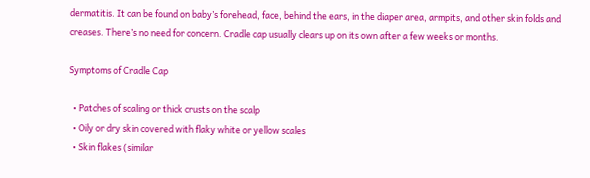dermatitis. It can be found on baby’s forehead, face, behind the ears, in the diaper area, armpits, and other skin folds and creases. There’s no need for concern. Cradle cap usually clears up on its own after a few weeks or months.

Symptoms of Cradle Cap

  • Patches of scaling or thick crusts on the scalp
  • Oily or dry skin covered with flaky white or yellow scales
  • Skin flakes (similar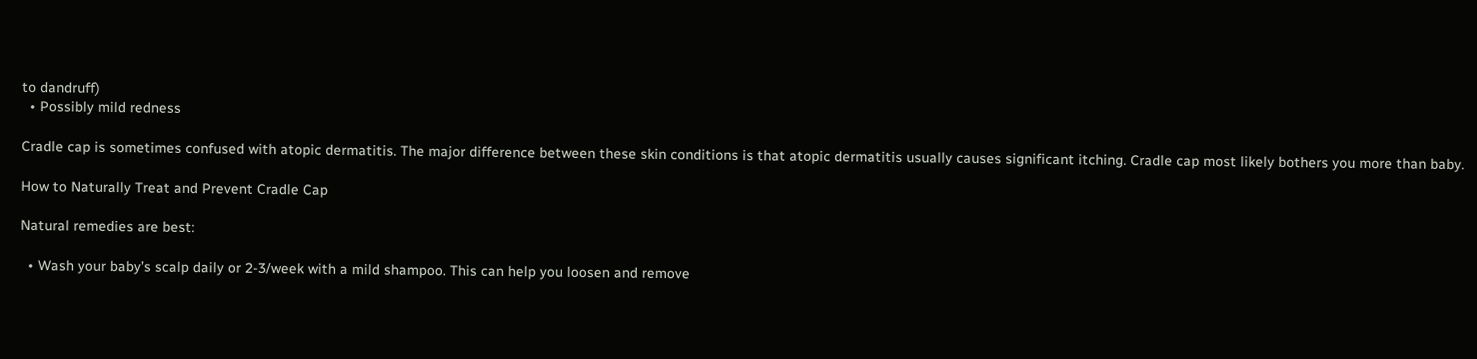to dandruff)
  • Possibly mild redness

Cradle cap is sometimes confused with atopic dermatitis. The major difference between these skin conditions is that atopic dermatitis usually causes significant itching. Cradle cap most likely bothers you more than baby.

How to Naturally Treat and Prevent Cradle Cap

Natural remedies are best:

  • Wash your baby’s scalp daily or 2-3/week with a mild shampoo. This can help you loosen and remove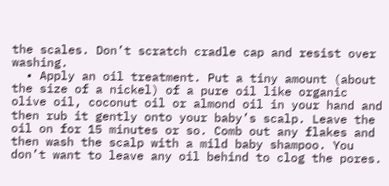the scales. Don’t scratch cradle cap and resist over washing.
  • Apply an oil treatment. Put a tiny amount (about the size of a nickel) of a pure oil like organic olive oil, coconut oil or almond oil in your hand and then rub it gently onto your baby’s scalp. Leave the oil on for 15 minutes or so. Comb out any flakes and then wash the scalp with a mild baby shampoo. You don’t want to leave any oil behind to clog the pores.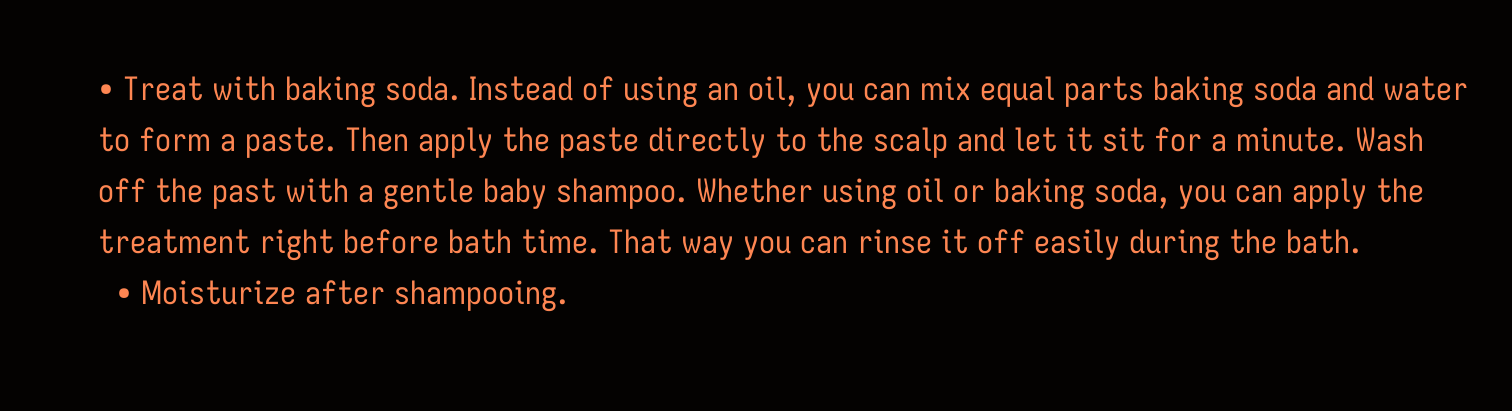• Treat with baking soda. Instead of using an oil, you can mix equal parts baking soda and water to form a paste. Then apply the paste directly to the scalp and let it sit for a minute. Wash off the past with a gentle baby shampoo. Whether using oil or baking soda, you can apply the treatment right before bath time. That way you can rinse it off easily during the bath.
  • Moisturize after shampooing.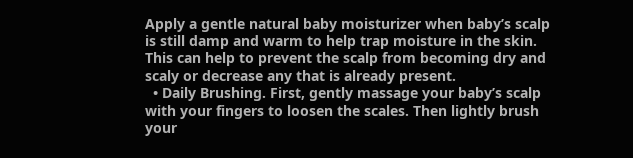Apply a gentle natural baby moisturizer when baby’s scalp is still damp and warm to help trap moisture in the skin. This can help to prevent the scalp from becoming dry and scaly or decrease any that is already present.
  • Daily Brushing. First, gently massage your baby’s scalp with your fingers to loosen the scales. Then lightly brush your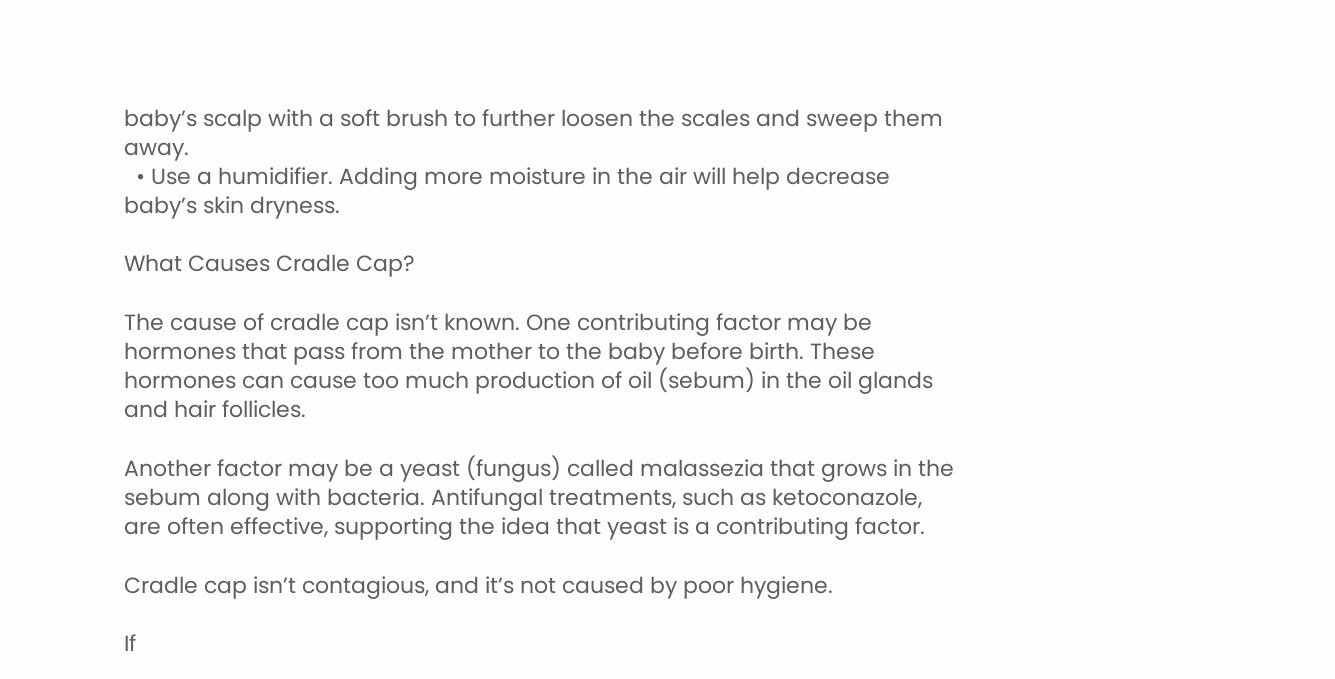baby’s scalp with a soft brush to further loosen the scales and sweep them away.
  • Use a humidifier. Adding more moisture in the air will help decrease baby’s skin dryness.

What Causes Cradle Cap?

The cause of cradle cap isn’t known. One contributing factor may be hormones that pass from the mother to the baby before birth. These hormones can cause too much production of oil (sebum) in the oil glands and hair follicles.

Another factor may be a yeast (fungus) called malassezia that grows in the sebum along with bacteria. Antifungal treatments, such as ketoconazole, are often effective, supporting the idea that yeast is a contributing factor.

Cradle cap isn’t contagious, and it’s not caused by poor hygiene.

If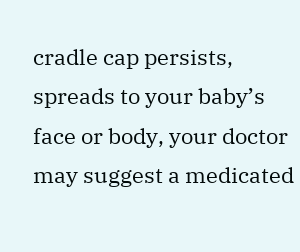cradle cap persists, spreads to your baby’s face or body, your doctor may suggest a medicated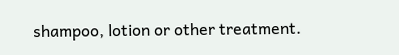shampoo, lotion or other treatment.